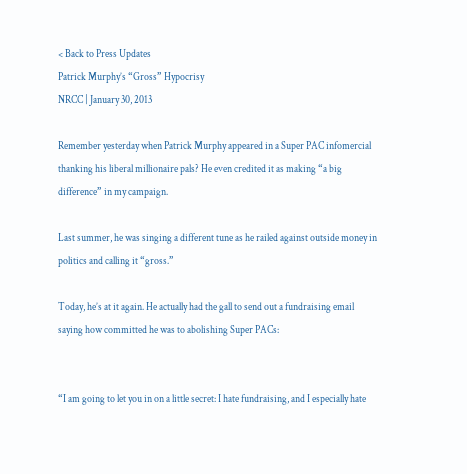< Back to Press Updates
Patrick Murphy’s “Gross” Hypocrisy
NRCC | January 30, 2013

Remember yesterday when Patrick Murphy appeared in a Super PAC infomercial thanking his liberal millionaire pals? He even credited it as making “a big difference” in my campaign.

Last summer, he was singing a different tune as he railed against outside money in politics and calling it “gross.”

Today, he’s at it again. He actually had the gall to send out a fundraising email saying how committed he was to abolishing Super PACs:


“I am going to let you in on a little secret: I hate fundraising, and I especially hate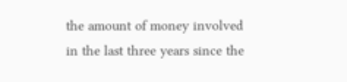the amount of money involved in the last three years since the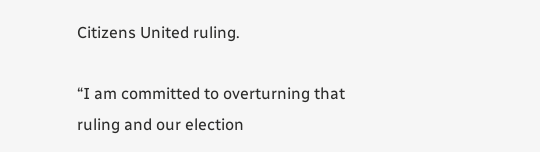Citizens United ruling.

“I am committed to overturning that ruling and our election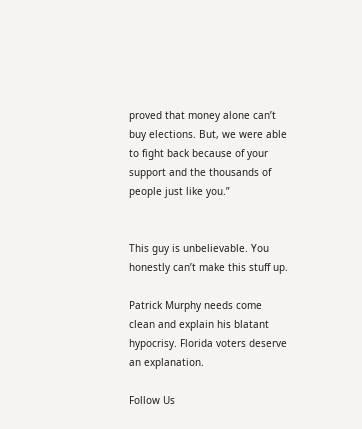proved that money alone can’t buy elections. But, we were able to fight back because of your support and the thousands of people just like you.”


This guy is unbelievable. You honestly can’t make this stuff up.

Patrick Murphy needs come clean and explain his blatant hypocrisy. Florida voters deserve an explanation.

Follow Us